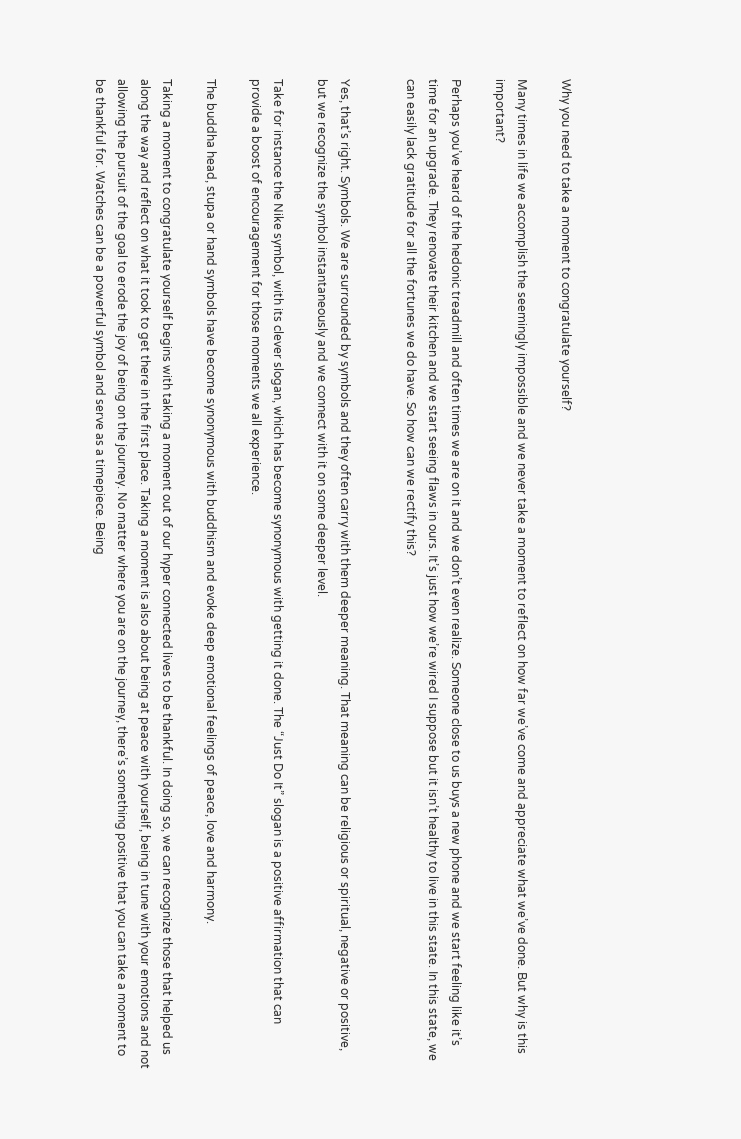Why you need to take a moment to congratulate yourself?

Many times in life we accomplish the seemingly impossible and we never take a moment to reflect on how far we’ve come and appreciate what we’ve done. But why is this important?

Perhaps you’ve heard of the hedonic treadmill and often times we are on it and we don’t even realize. Someone close to us buys a new phone and we start feeling like it’s time for an upgrade. They renovate their kitchen and we start seeing flaws in ours. It’s just how we’re wired I suppose but it isn’t healthy to live in this state. In this state, we can easily lack gratitude for all the fortunes we do have. So how can we rectify this?


Yes, that’s right. Symbols. We are surrounded by symbols and they often carry with them deeper meaning. That meaning can be religious or spiritual, negative or positive, but we recognize the symbol instantaneously and we connect with it on some deeper level.

Take for instance the Nike symbol, with its clever slogan, which has become synonymous with getting it done. The “Just Do It” slogan is a positive affirmation that can provide a boost of encouragement for those moments we all experience.

The buddha head, stupa or hand symbols have become synonymous with buddhism and evoke deep emotional feelings of peace, love and harmony.

Taking a moment to congratulate yourself begins with taking a moment out of our hyper connected lives to be thankful. In doing so, we can recognize those that helped us along the way and reflect on what it took to get there in the first place. Taking a moment is also about being at peace with yourself, being in tune with your emotions and not allowing the pursuit of the goal to erode the joy of being on the journey. No matter where you are on the journey, there’s something positive that you can take a moment to be thankful for. Watches can be a powerful symbol and serve as a timepiece. Being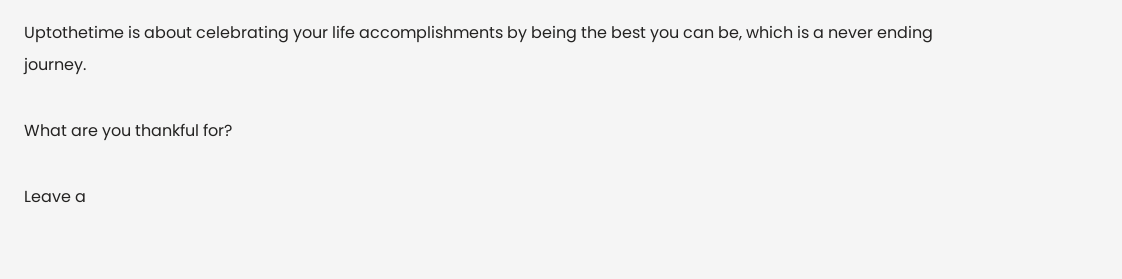Uptothetime is about celebrating your life accomplishments by being the best you can be, which is a never ending journey.

What are you thankful for?

Leave a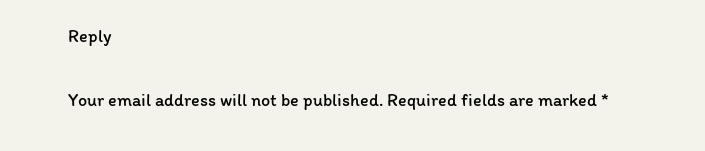Reply

Your email address will not be published. Required fields are marked *